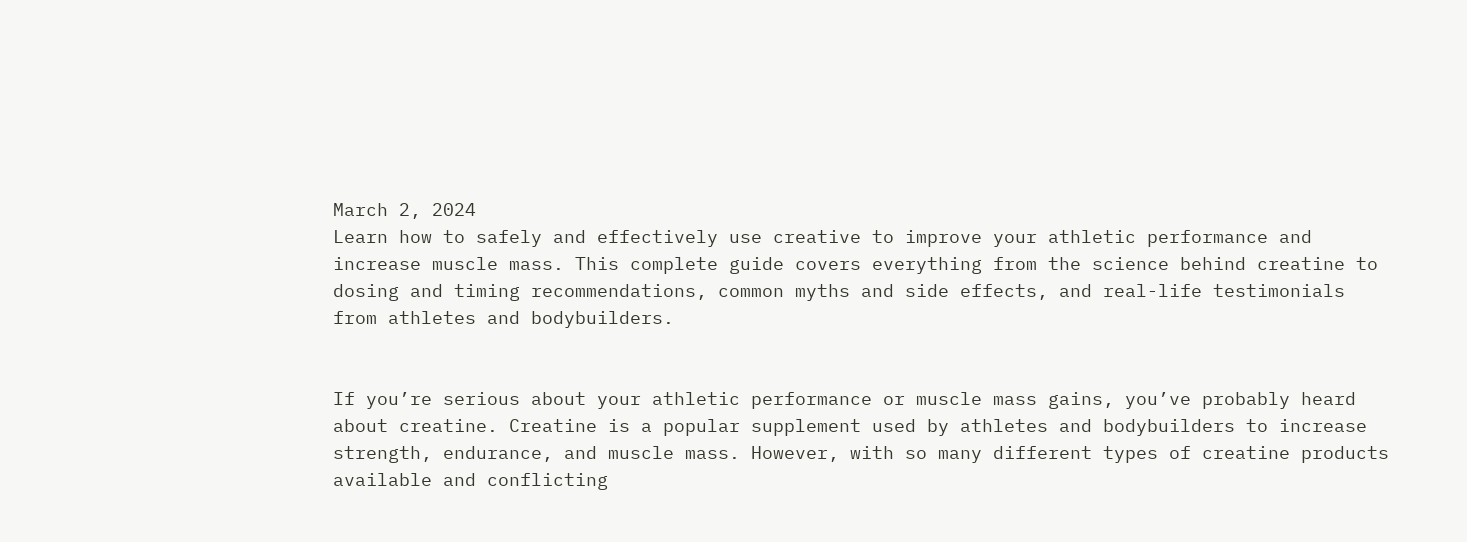March 2, 2024
Learn how to safely and effectively use creative to improve your athletic performance and increase muscle mass. This complete guide covers everything from the science behind creatine to dosing and timing recommendations, common myths and side effects, and real-life testimonials from athletes and bodybuilders.


If you’re serious about your athletic performance or muscle mass gains, you’ve probably heard about creatine. Creatine is a popular supplement used by athletes and bodybuilders to increase strength, endurance, and muscle mass. However, with so many different types of creatine products available and conflicting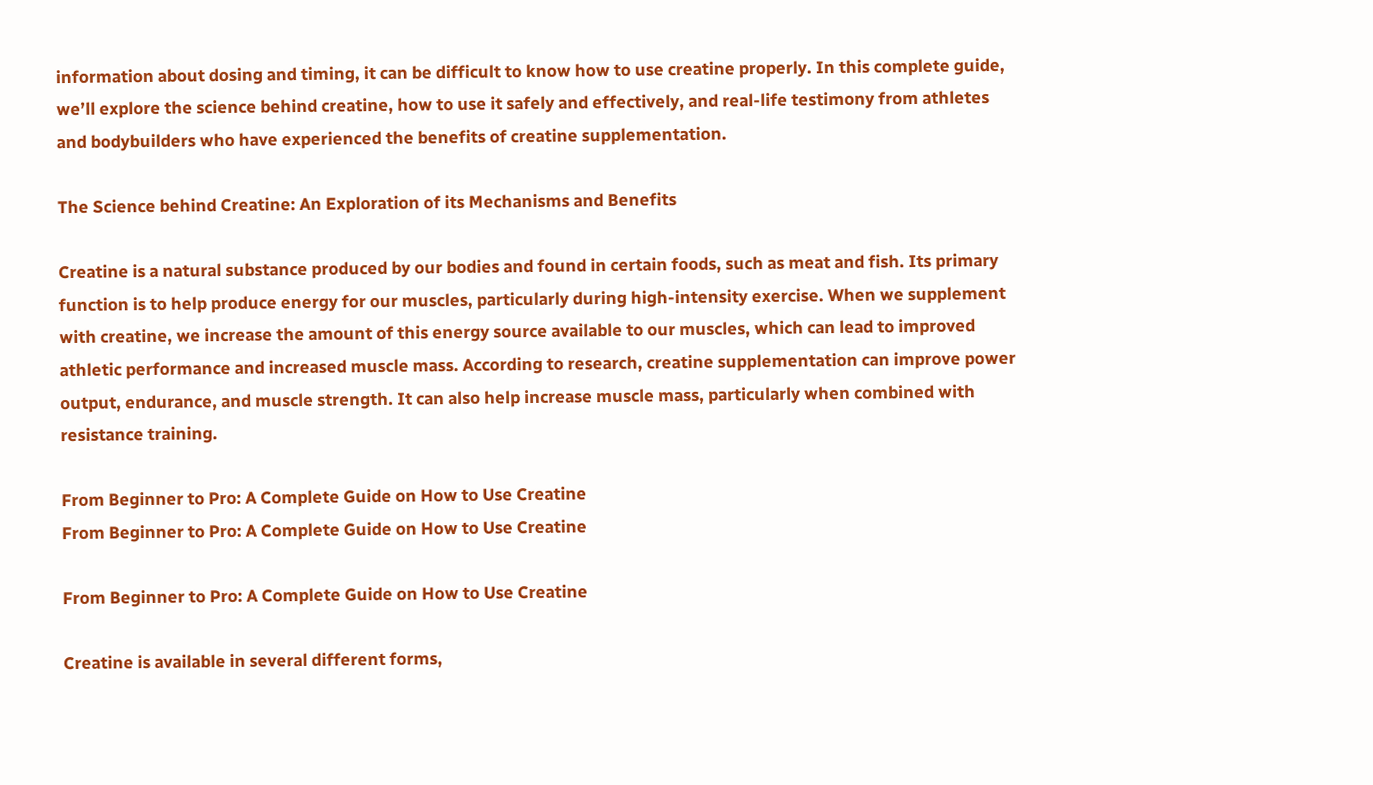information about dosing and timing, it can be difficult to know how to use creatine properly. In this complete guide, we’ll explore the science behind creatine, how to use it safely and effectively, and real-life testimony from athletes and bodybuilders who have experienced the benefits of creatine supplementation.

The Science behind Creatine: An Exploration of its Mechanisms and Benefits

Creatine is a natural substance produced by our bodies and found in certain foods, such as meat and fish. Its primary function is to help produce energy for our muscles, particularly during high-intensity exercise. When we supplement with creatine, we increase the amount of this energy source available to our muscles, which can lead to improved athletic performance and increased muscle mass. According to research, creatine supplementation can improve power output, endurance, and muscle strength. It can also help increase muscle mass, particularly when combined with resistance training.

From Beginner to Pro: A Complete Guide on How to Use Creatine
From Beginner to Pro: A Complete Guide on How to Use Creatine

From Beginner to Pro: A Complete Guide on How to Use Creatine

Creatine is available in several different forms,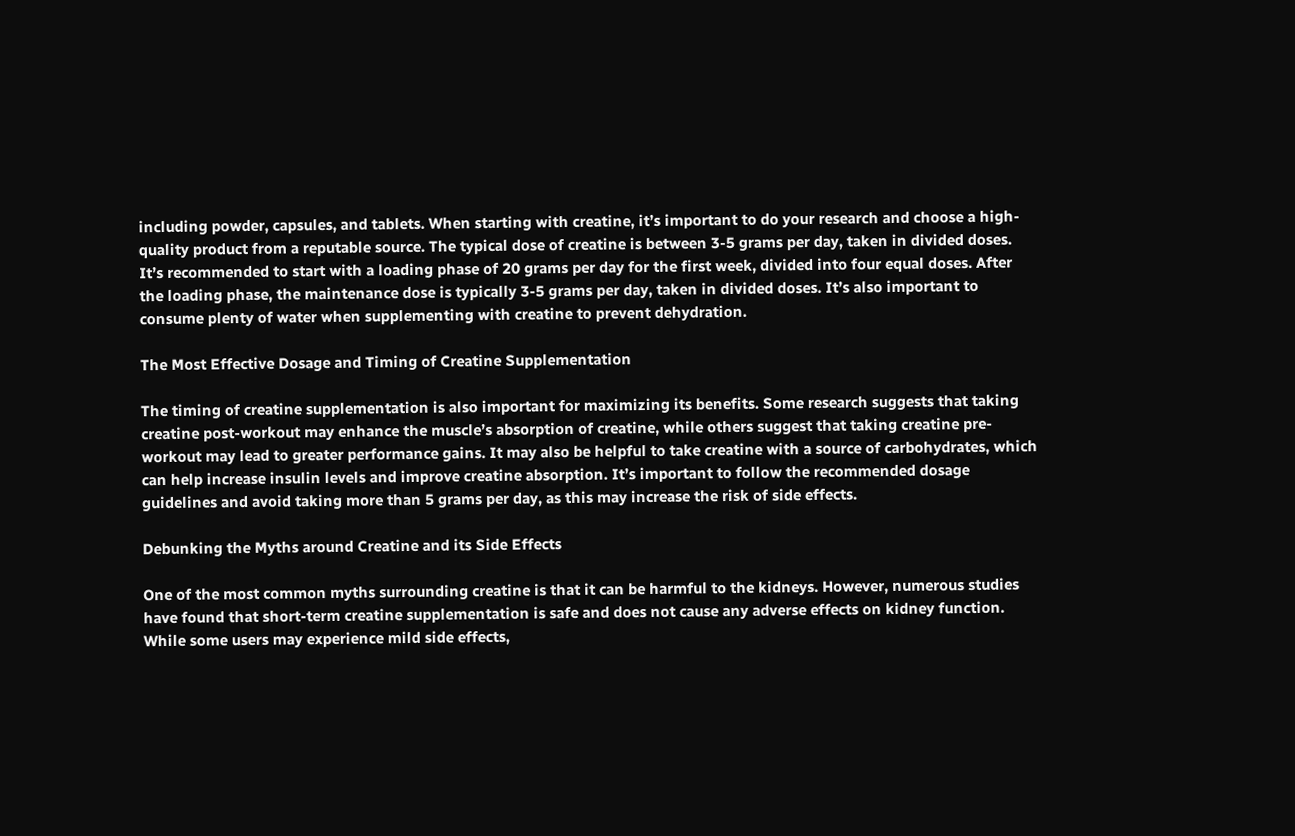including powder, capsules, and tablets. When starting with creatine, it’s important to do your research and choose a high-quality product from a reputable source. The typical dose of creatine is between 3-5 grams per day, taken in divided doses. It’s recommended to start with a loading phase of 20 grams per day for the first week, divided into four equal doses. After the loading phase, the maintenance dose is typically 3-5 grams per day, taken in divided doses. It’s also important to consume plenty of water when supplementing with creatine to prevent dehydration.

The Most Effective Dosage and Timing of Creatine Supplementation

The timing of creatine supplementation is also important for maximizing its benefits. Some research suggests that taking creatine post-workout may enhance the muscle’s absorption of creatine, while others suggest that taking creatine pre-workout may lead to greater performance gains. It may also be helpful to take creatine with a source of carbohydrates, which can help increase insulin levels and improve creatine absorption. It’s important to follow the recommended dosage guidelines and avoid taking more than 5 grams per day, as this may increase the risk of side effects.

Debunking the Myths around Creatine and its Side Effects

One of the most common myths surrounding creatine is that it can be harmful to the kidneys. However, numerous studies have found that short-term creatine supplementation is safe and does not cause any adverse effects on kidney function. While some users may experience mild side effects,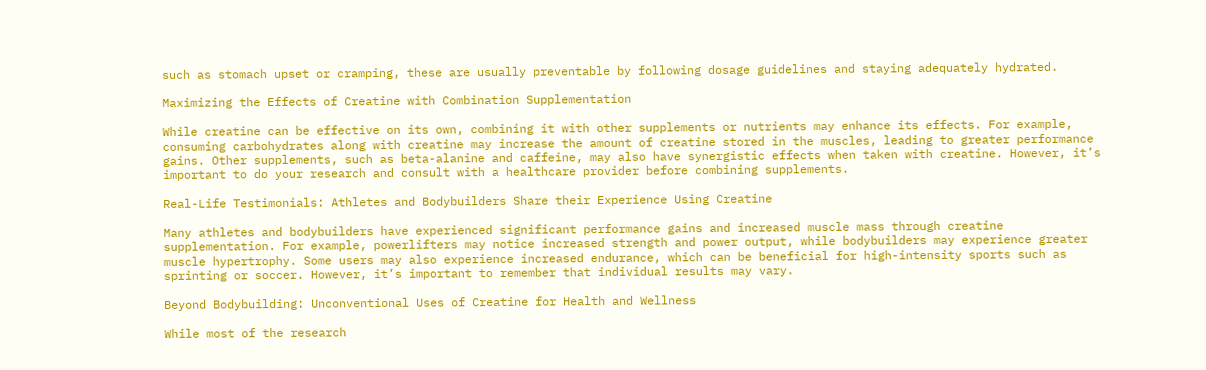such as stomach upset or cramping, these are usually preventable by following dosage guidelines and staying adequately hydrated.

Maximizing the Effects of Creatine with Combination Supplementation

While creatine can be effective on its own, combining it with other supplements or nutrients may enhance its effects. For example, consuming carbohydrates along with creatine may increase the amount of creatine stored in the muscles, leading to greater performance gains. Other supplements, such as beta-alanine and caffeine, may also have synergistic effects when taken with creatine. However, it’s important to do your research and consult with a healthcare provider before combining supplements.

Real-Life Testimonials: Athletes and Bodybuilders Share their Experience Using Creatine

Many athletes and bodybuilders have experienced significant performance gains and increased muscle mass through creatine supplementation. For example, powerlifters may notice increased strength and power output, while bodybuilders may experience greater muscle hypertrophy. Some users may also experience increased endurance, which can be beneficial for high-intensity sports such as sprinting or soccer. However, it’s important to remember that individual results may vary.

Beyond Bodybuilding: Unconventional Uses of Creatine for Health and Wellness

While most of the research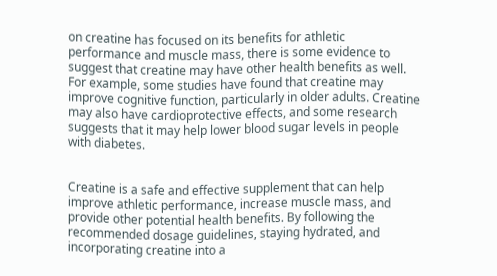on creatine has focused on its benefits for athletic performance and muscle mass, there is some evidence to suggest that creatine may have other health benefits as well. For example, some studies have found that creatine may improve cognitive function, particularly in older adults. Creatine may also have cardioprotective effects, and some research suggests that it may help lower blood sugar levels in people with diabetes.


Creatine is a safe and effective supplement that can help improve athletic performance, increase muscle mass, and provide other potential health benefits. By following the recommended dosage guidelines, staying hydrated, and incorporating creatine into a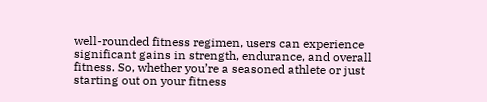well-rounded fitness regimen, users can experience significant gains in strength, endurance, and overall fitness. So, whether you’re a seasoned athlete or just starting out on your fitness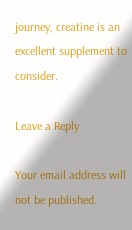journey, creatine is an excellent supplement to consider.

Leave a Reply

Your email address will not be published.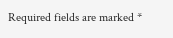Required fields are marked *